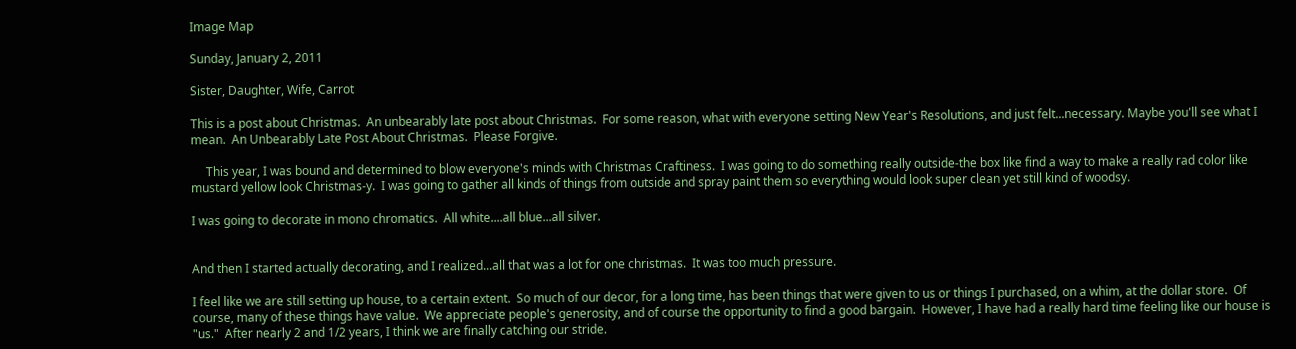Image Map

Sunday, January 2, 2011

Sister, Daughter, Wife, Carrot

This is a post about Christmas.  An unbearably late post about Christmas.  For some reason, what with everyone setting New Year's Resolutions, and just felt...necessary. Maybe you'll see what I mean.  An Unbearably Late Post About Christmas.  Please Forgive.

     This year, I was bound and determined to blow everyone's minds with Christmas Craftiness.  I was going to do something really outside-the box like find a way to make a really rad color like mustard yellow look Christmas-y.  I was going to gather all kinds of things from outside and spray paint them so everything would look super clean yet still kind of woodsy.

I was going to decorate in mono chromatics.  All white....all blue...all silver.


And then I started actually decorating, and I realized...all that was a lot for one christmas.  It was too much pressure.

I feel like we are still setting up house, to a certain extent.  So much of our decor, for a long time, has been things that were given to us or things I purchased, on a whim, at the dollar store.  Of course, many of these things have value.  We appreciate people's generosity, and of course the opportunity to find a good bargain.  However, I have had a really hard time feeling like our house is "us."  After nearly 2 and 1/2 years, I think we are finally catching our stride.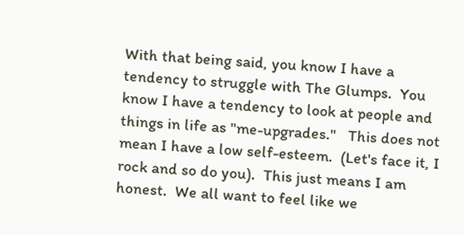With that being said, you know I have a tendency to struggle with The Glumps.  You know I have a tendency to look at people and things in life as "me-upgrades."   This does not mean I have a low self-esteem.  (Let's face it, I rock and so do you).  This just means I am honest.  We all want to feel like we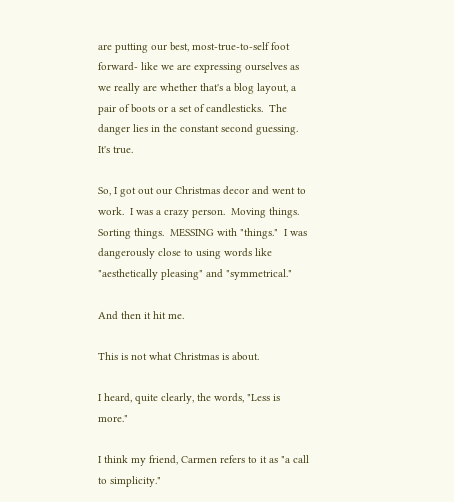are putting our best, most-true-to-self foot forward- like we are expressing ourselves as we really are whether that's a blog layout, a pair of boots or a set of candlesticks.  The danger lies in the constant second guessing.  It's true.

So, I got out our Christmas decor and went to work.  I was a crazy person.  Moving things.  Sorting things.  MESSING with "things."  I was dangerously close to using words like "aesthetically pleasing" and "symmetrical."

And then it hit me.

This is not what Christmas is about.

I heard, quite clearly, the words, "Less is more."

I think my friend, Carmen refers to it as "a call to simplicity."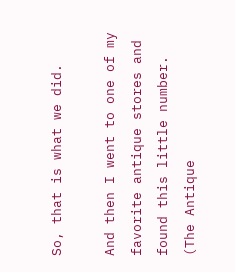So, that is what we did.

And then I went to one of my favorite antique stores and found this little number. (The Antique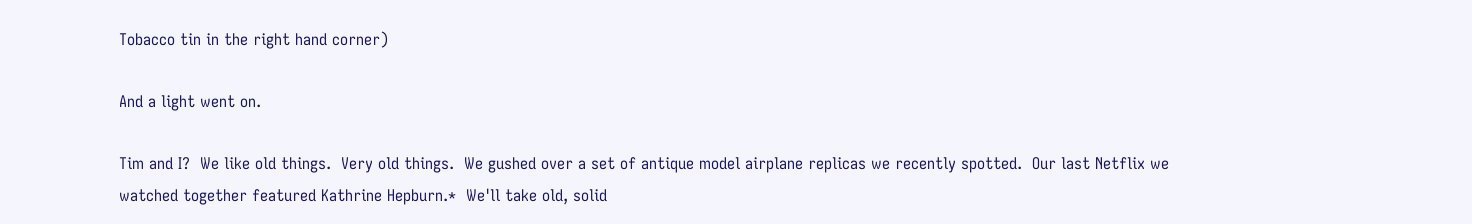Tobacco tin in the right hand corner)

And a light went on.

Tim and I?  We like old things.  Very old things.  We gushed over a set of antique model airplane replicas we recently spotted.  Our last Netflix we watched together featured Kathrine Hepburn.*  We'll take old, solid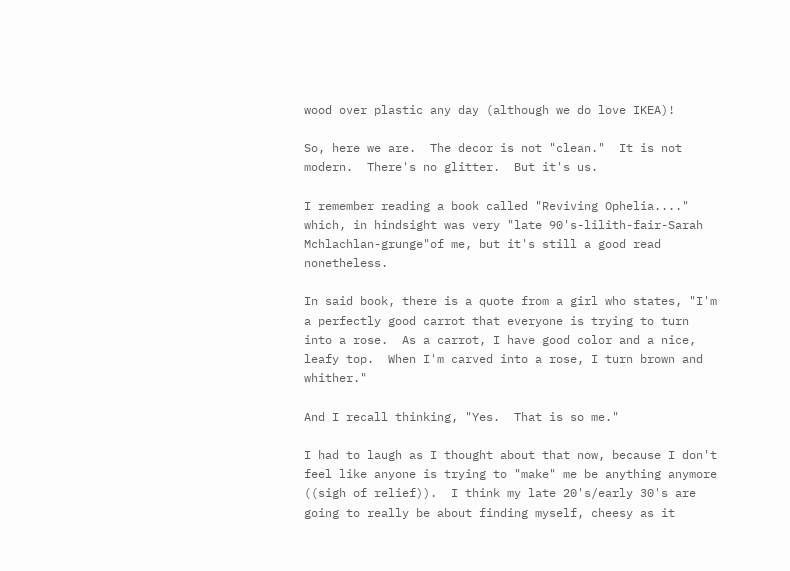wood over plastic any day (although we do love IKEA)!

So, here we are.  The decor is not "clean."  It is not modern.  There's no glitter.  But it's us.

I remember reading a book called "Reviving Ophelia...."  which, in hindsight was very "late 90's-lilith-fair-Sarah Mchlachlan-grunge"of me, but it's still a good read nonetheless.

In said book, there is a quote from a girl who states, "I'm a perfectly good carrot that everyone is trying to turn into a rose.  As a carrot, I have good color and a nice, leafy top.  When I'm carved into a rose, I turn brown and whither."

And I recall thinking, "Yes.  That is so me."

I had to laugh as I thought about that now, because I don't feel like anyone is trying to "make" me be anything anymore ((sigh of relief)).  I think my late 20's/early 30's are going to really be about finding myself, cheesy as it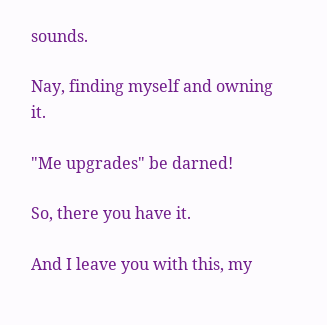sounds.

Nay, finding myself and owning it.

"Me upgrades" be darned!

So, there you have it.

And I leave you with this, my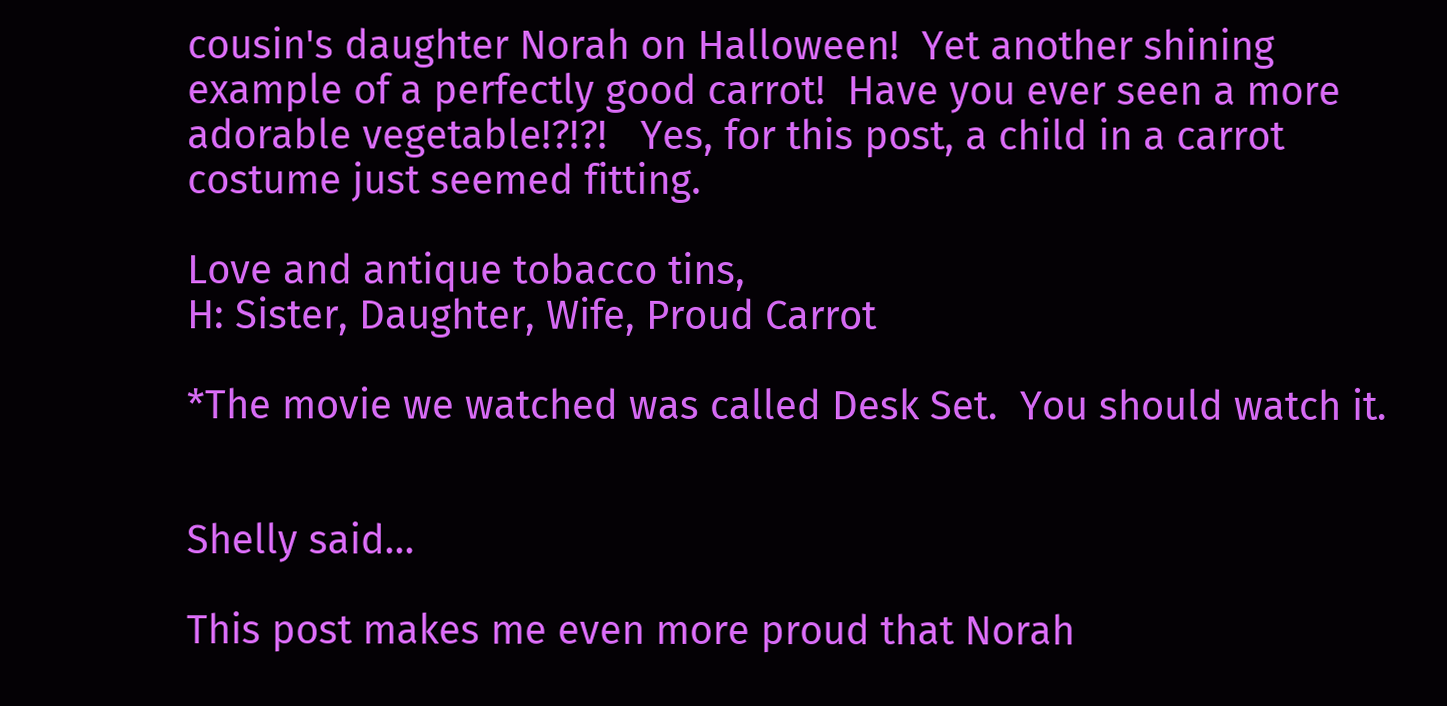cousin's daughter Norah on Halloween!  Yet another shining example of a perfectly good carrot!  Have you ever seen a more adorable vegetable!?!?!   Yes, for this post, a child in a carrot costume just seemed fitting.

Love and antique tobacco tins,
H: Sister, Daughter, Wife, Proud Carrot

*The movie we watched was called Desk Set.  You should watch it.


Shelly said...

This post makes me even more proud that Norah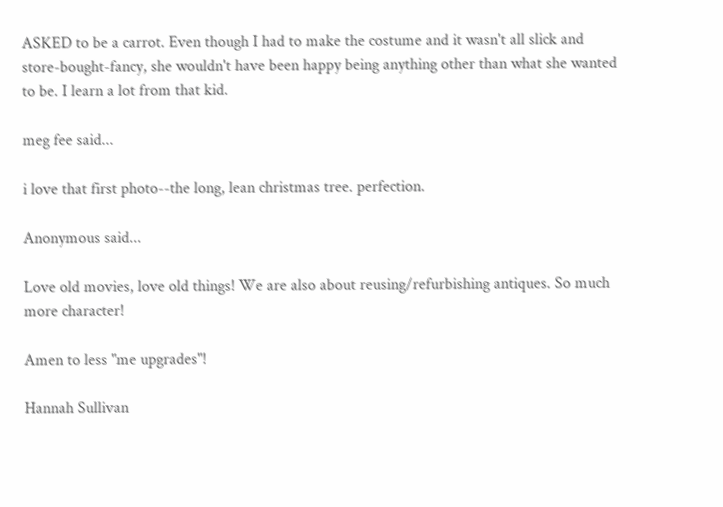ASKED to be a carrot. Even though I had to make the costume and it wasn't all slick and store-bought-fancy, she wouldn't have been happy being anything other than what she wanted to be. I learn a lot from that kid.

meg fee said...

i love that first photo--the long, lean christmas tree. perfection.

Anonymous said...

Love old movies, love old things! We are also about reusing/refurbishing antiques. So much more character!

Amen to less "me upgrades"!

Hannah Sullivan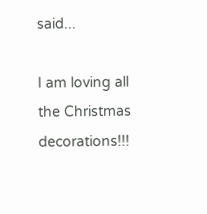said...

I am loving all the Christmas decorations!!!